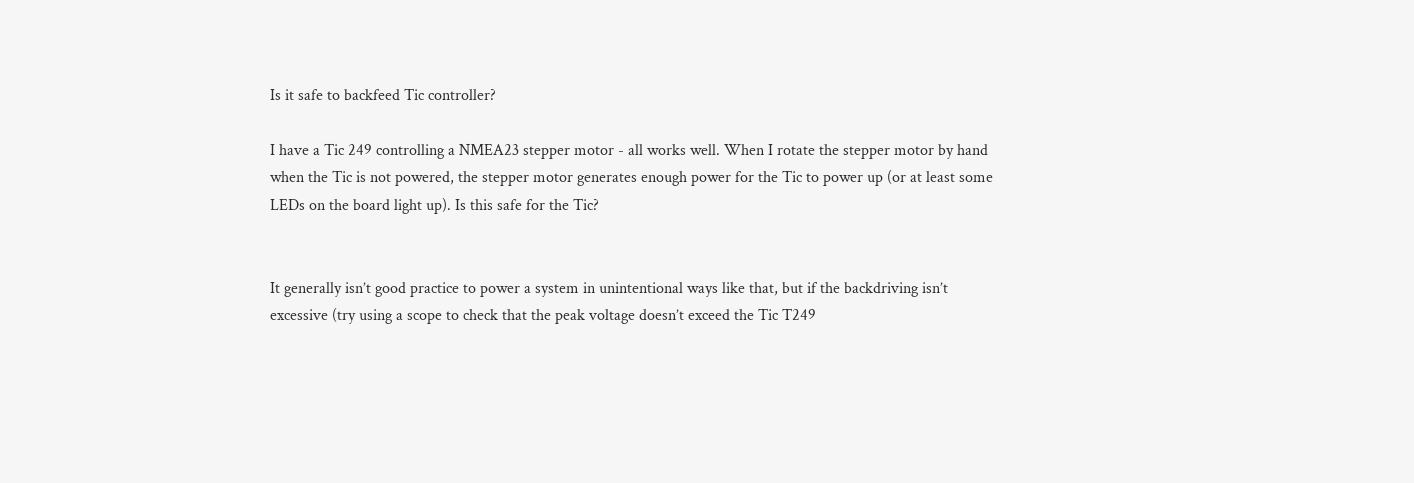Is it safe to backfeed Tic controller?

I have a Tic 249 controlling a NMEA23 stepper motor - all works well. When I rotate the stepper motor by hand when the Tic is not powered, the stepper motor generates enough power for the Tic to power up (or at least some LEDs on the board light up). Is this safe for the Tic?


It generally isn’t good practice to power a system in unintentional ways like that, but if the backdriving isn’t excessive (try using a scope to check that the peak voltage doesn’t exceed the Tic T249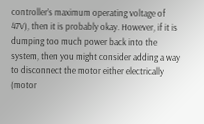controller’s maximum operating voltage of 47V), then it is probably okay. However, if it is dumping too much power back into the system, then you might consider adding a way to disconnect the motor either electrically (motor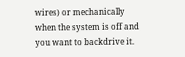wires) or mechanically when the system is off and you want to backdrive it.